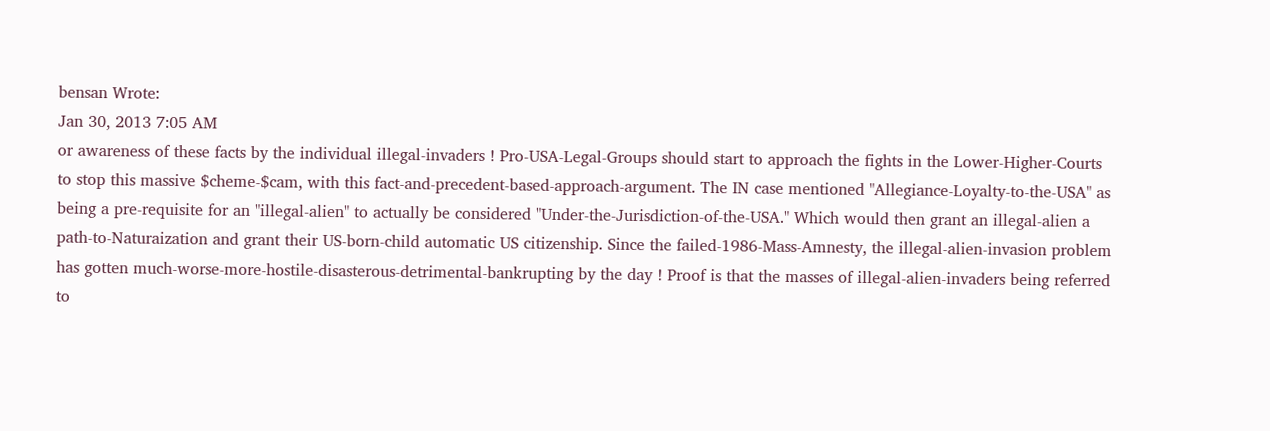bensan Wrote:
Jan 30, 2013 7:05 AM
or awareness of these facts by the individual illegal-invaders ! Pro-USA-Legal-Groups should start to approach the fights in the Lower-Higher-Courts to stop this massive $cheme-$cam, with this fact-and-precedent-based-approach-argument. The IN case mentioned "Allegiance-Loyalty-to-the-USA" as being a pre-requisite for an "illegal-alien" to actually be considered "Under-the-Jurisdiction-of-the-USA." Which would then grant an illegal-alien a path-to-Naturaization and grant their US-born-child automatic US citizenship. Since the failed-1986-Mass-Amnesty, the illegal-alien-invasion problem has gotten much-worse-more-hostile-disasterous-detrimental-bankrupting by the day ! Proof is that the masses of illegal-alien-invaders being referred to